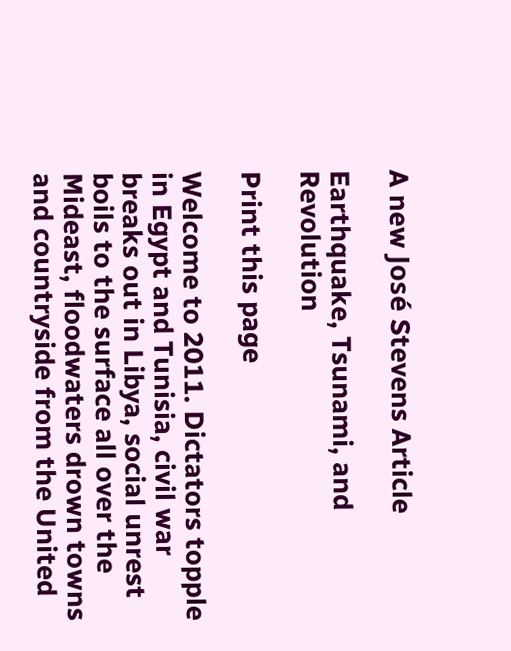A new José Stevens Article

Earthquake, Tsunami, and Revolution

Print this page

Welcome to 2011. Dictators topple in Egypt and Tunisia, civil war breaks out in Libya, social unrest boils to the surface all over the Mideast, floodwaters drown towns and countryside from the United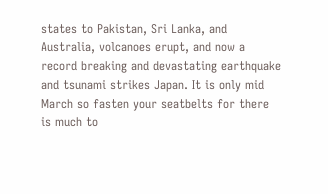states to Pakistan, Sri Lanka, and Australia, volcanoes erupt, and now a record breaking and devastating earthquake and tsunami strikes Japan. It is only mid March so fasten your seatbelts for there is much to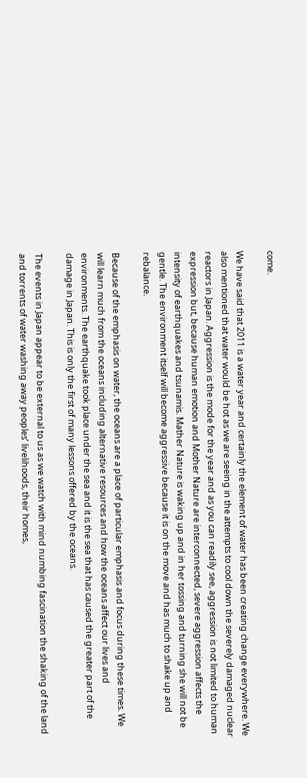come.

We have said that 2011 is a water year and certainly the element of water has been creating change everywhere. We also mentioned that water would be hot as we are seeing in the attempts to cool down the severely damaged nuclear reactors in Japan. Aggression is the mode for the year and as you can readily see, aggression is not limited to human expression but, because human emotion and Mother Nature are interconnected, severe aggression affects the intensity of earthquakes and tsunamis. Mather Nature is waking up and in her tossing and turning she will not be gentle. The environment itself will become aggressive because it is on the move and has much to shake up and rebalance.

Because of the emphasis on water, the oceans are a place of particular emphasis and focus during these times. We will learn much from the oceans including alternative resources and how the oceans affect our lives and environments. The earthquake took place under the sea and it is the sea that has caused the greater part of the damage in Japan. This is only the first of many lessons offered by the oceans.

The events in Japan appear to be external to us as we watch with mind numbing fascination the shaking of the land and torrents of water washing away peoples’ livelihoods, their homes,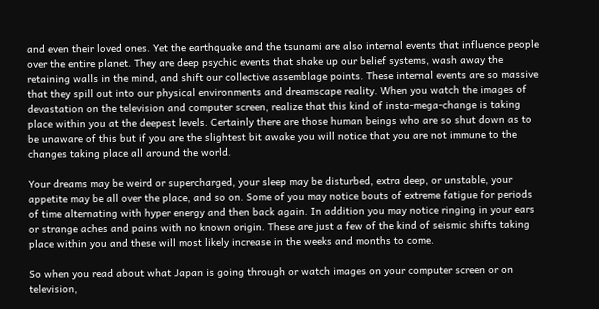and even their loved ones. Yet the earthquake and the tsunami are also internal events that influence people over the entire planet. They are deep psychic events that shake up our belief systems, wash away the retaining walls in the mind, and shift our collective assemblage points. These internal events are so massive that they spill out into our physical environments and dreamscape reality. When you watch the images of devastation on the television and computer screen, realize that this kind of insta-mega-change is taking place within you at the deepest levels. Certainly there are those human beings who are so shut down as to be unaware of this but if you are the slightest bit awake you will notice that you are not immune to the changes taking place all around the world.

Your dreams may be weird or supercharged, your sleep may be disturbed, extra deep, or unstable, your appetite may be all over the place, and so on. Some of you may notice bouts of extreme fatigue for periods of time alternating with hyper energy and then back again. In addition you may notice ringing in your ears or strange aches and pains with no known origin. These are just a few of the kind of seismic shifts taking place within you and these will most likely increase in the weeks and months to come.

So when you read about what Japan is going through or watch images on your computer screen or on television,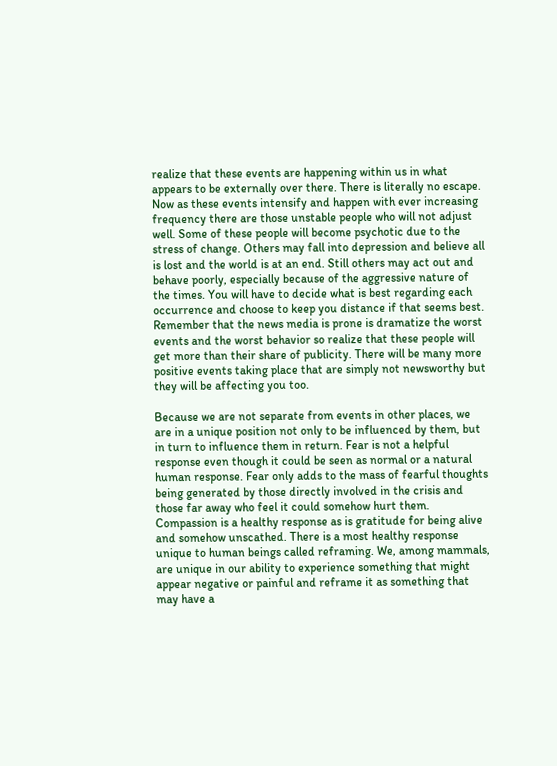realize that these events are happening within us in what appears to be externally over there. There is literally no escape. Now as these events intensify and happen with ever increasing frequency there are those unstable people who will not adjust well. Some of these people will become psychotic due to the stress of change. Others may fall into depression and believe all is lost and the world is at an end. Still others may act out and behave poorly, especially because of the aggressive nature of the times. You will have to decide what is best regarding each occurrence and choose to keep you distance if that seems best. Remember that the news media is prone is dramatize the worst events and the worst behavior so realize that these people will get more than their share of publicity. There will be many more positive events taking place that are simply not newsworthy but they will be affecting you too.

Because we are not separate from events in other places, we are in a unique position not only to be influenced by them, but in turn to influence them in return. Fear is not a helpful response even though it could be seen as normal or a natural human response. Fear only adds to the mass of fearful thoughts being generated by those directly involved in the crisis and those far away who feel it could somehow hurt them. Compassion is a healthy response as is gratitude for being alive and somehow unscathed. There is a most healthy response unique to human beings called reframing. We, among mammals, are unique in our ability to experience something that might appear negative or painful and reframe it as something that may have a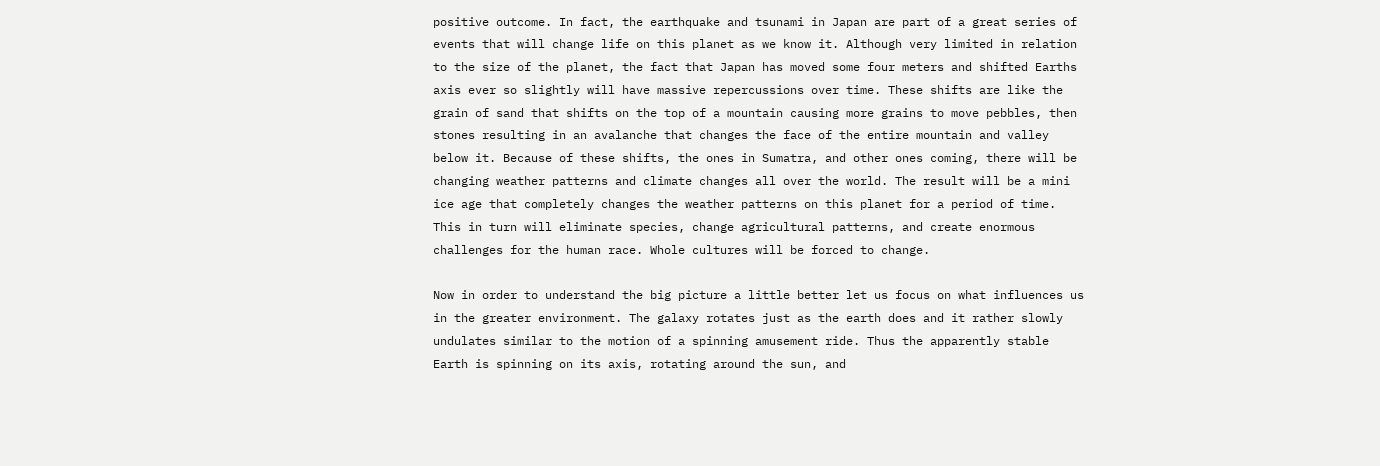positive outcome. In fact, the earthquake and tsunami in Japan are part of a great series of events that will change life on this planet as we know it. Although very limited in relation to the size of the planet, the fact that Japan has moved some four meters and shifted Earths axis ever so slightly will have massive repercussions over time. These shifts are like the grain of sand that shifts on the top of a mountain causing more grains to move pebbles, then stones resulting in an avalanche that changes the face of the entire mountain and valley below it. Because of these shifts, the ones in Sumatra, and other ones coming, there will be changing weather patterns and climate changes all over the world. The result will be a mini ice age that completely changes the weather patterns on this planet for a period of time. This in turn will eliminate species, change agricultural patterns, and create enormous challenges for the human race. Whole cultures will be forced to change.

Now in order to understand the big picture a little better let us focus on what influences us in the greater environment. The galaxy rotates just as the earth does and it rather slowly undulates similar to the motion of a spinning amusement ride. Thus the apparently stable Earth is spinning on its axis, rotating around the sun, and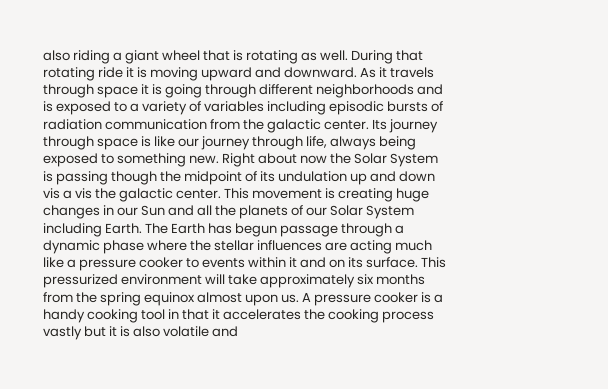also riding a giant wheel that is rotating as well. During that rotating ride it is moving upward and downward. As it travels through space it is going through different neighborhoods and is exposed to a variety of variables including episodic bursts of radiation communication from the galactic center. Its journey through space is like our journey through life, always being exposed to something new. Right about now the Solar System is passing though the midpoint of its undulation up and down vis a vis the galactic center. This movement is creating huge changes in our Sun and all the planets of our Solar System including Earth. The Earth has begun passage through a dynamic phase where the stellar influences are acting much like a pressure cooker to events within it and on its surface. This pressurized environment will take approximately six months from the spring equinox almost upon us. A pressure cooker is a handy cooking tool in that it accelerates the cooking process vastly but it is also volatile and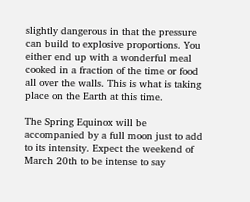slightly dangerous in that the pressure can build to explosive proportions. You either end up with a wonderful meal cooked in a fraction of the time or food all over the walls. This is what is taking place on the Earth at this time.

The Spring Equinox will be accompanied by a full moon just to add to its intensity. Expect the weekend of March 20th to be intense to say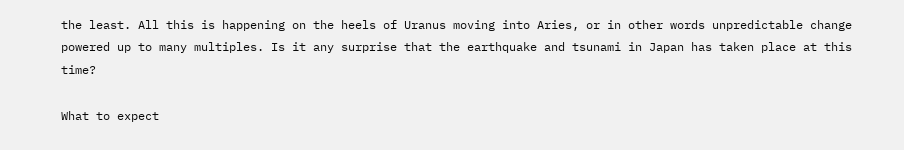the least. All this is happening on the heels of Uranus moving into Aries, or in other words unpredictable change powered up to many multiples. Is it any surprise that the earthquake and tsunami in Japan has taken place at this time?

What to expect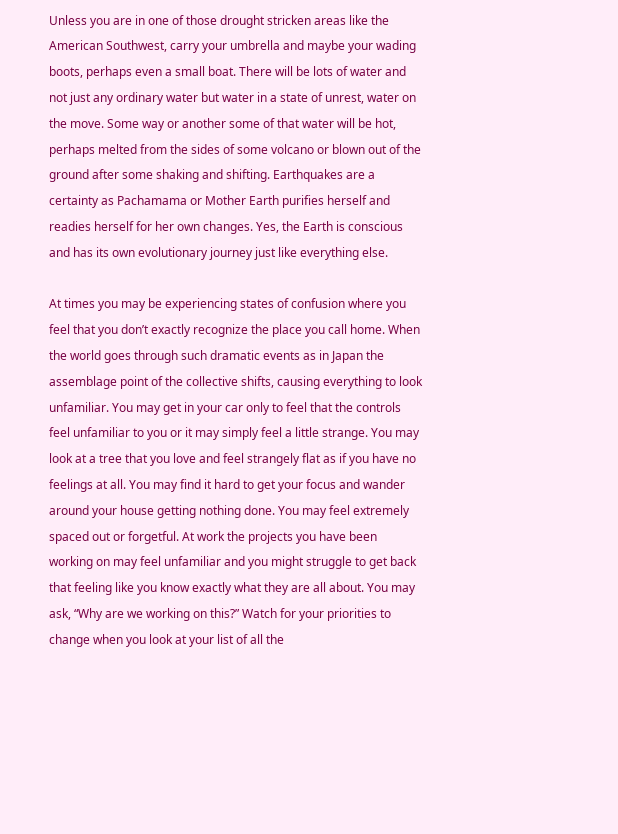Unless you are in one of those drought stricken areas like the American Southwest, carry your umbrella and maybe your wading boots, perhaps even a small boat. There will be lots of water and not just any ordinary water but water in a state of unrest, water on the move. Some way or another some of that water will be hot, perhaps melted from the sides of some volcano or blown out of the ground after some shaking and shifting. Earthquakes are a certainty as Pachamama or Mother Earth purifies herself and readies herself for her own changes. Yes, the Earth is conscious and has its own evolutionary journey just like everything else.

At times you may be experiencing states of confusion where you feel that you don’t exactly recognize the place you call home. When the world goes through such dramatic events as in Japan the assemblage point of the collective shifts, causing everything to look unfamiliar. You may get in your car only to feel that the controls feel unfamiliar to you or it may simply feel a little strange. You may look at a tree that you love and feel strangely flat as if you have no feelings at all. You may find it hard to get your focus and wander around your house getting nothing done. You may feel extremely spaced out or forgetful. At work the projects you have been working on may feel unfamiliar and you might struggle to get back that feeling like you know exactly what they are all about. You may ask, “Why are we working on this?” Watch for your priorities to change when you look at your list of all the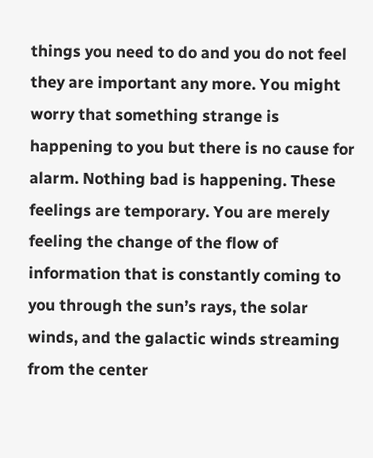things you need to do and you do not feel they are important any more. You might worry that something strange is happening to you but there is no cause for alarm. Nothing bad is happening. These feelings are temporary. You are merely feeling the change of the flow of information that is constantly coming to you through the sun’s rays, the solar winds, and the galactic winds streaming from the center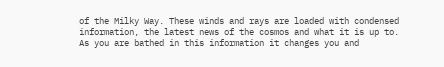of the Milky Way. These winds and rays are loaded with condensed information, the latest news of the cosmos and what it is up to. As you are bathed in this information it changes you and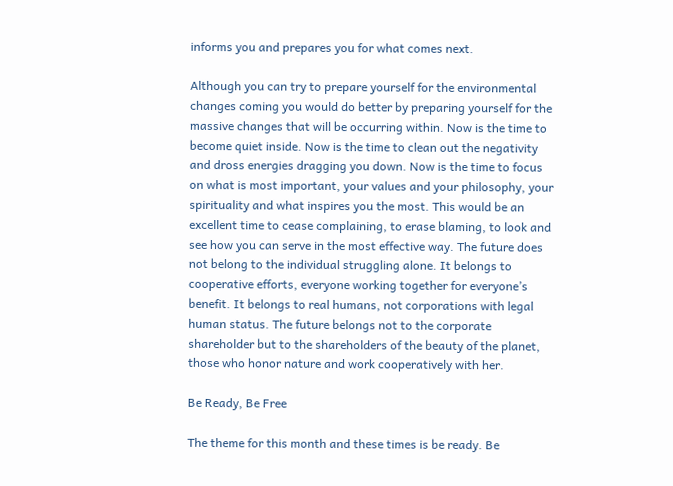informs you and prepares you for what comes next.

Although you can try to prepare yourself for the environmental changes coming you would do better by preparing yourself for the massive changes that will be occurring within. Now is the time to become quiet inside. Now is the time to clean out the negativity and dross energies dragging you down. Now is the time to focus on what is most important, your values and your philosophy, your spirituality and what inspires you the most. This would be an excellent time to cease complaining, to erase blaming, to look and see how you can serve in the most effective way. The future does not belong to the individual struggling alone. It belongs to cooperative efforts, everyone working together for everyone’s benefit. It belongs to real humans, not corporations with legal human status. The future belongs not to the corporate shareholder but to the shareholders of the beauty of the planet, those who honor nature and work cooperatively with her.

Be Ready, Be Free

The theme for this month and these times is be ready. Be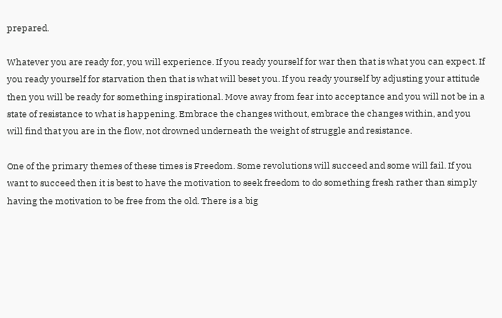prepared.

Whatever you are ready for, you will experience. If you ready yourself for war then that is what you can expect. If you ready yourself for starvation then that is what will beset you. If you ready yourself by adjusting your attitude then you will be ready for something inspirational. Move away from fear into acceptance and you will not be in a state of resistance to what is happening. Embrace the changes without, embrace the changes within, and you will find that you are in the flow, not drowned underneath the weight of struggle and resistance.

One of the primary themes of these times is Freedom. Some revolutions will succeed and some will fail. If you want to succeed then it is best to have the motivation to seek freedom to do something fresh rather than simply having the motivation to be free from the old. There is a big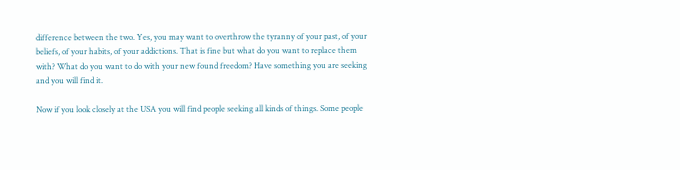difference between the two. Yes, you may want to overthrow the tyranny of your past, of your beliefs, of your habits, of your addictions. That is fine but what do you want to replace them with? What do you want to do with your new found freedom? Have something you are seeking and you will find it.

Now if you look closely at the USA you will find people seeking all kinds of things. Some people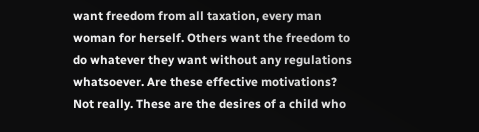want freedom from all taxation, every man woman for herself. Others want the freedom to do whatever they want without any regulations whatsoever. Are these effective motivations? Not really. These are the desires of a child who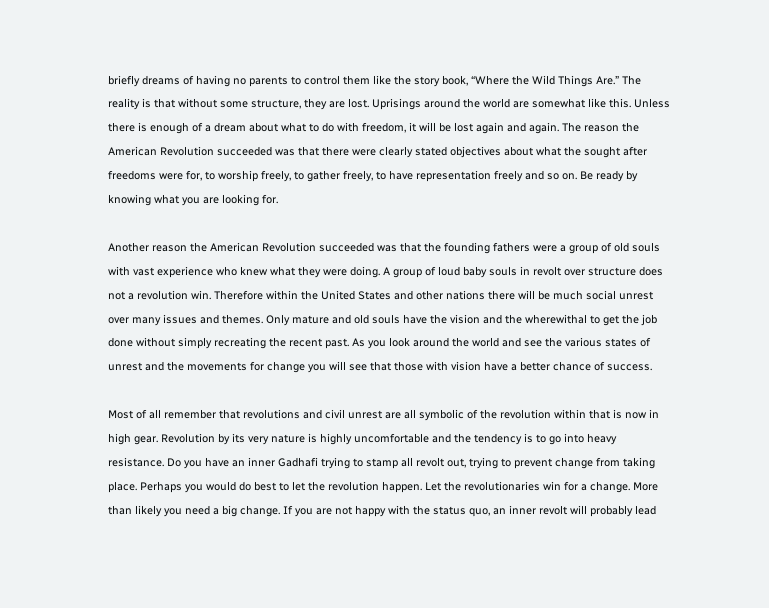briefly dreams of having no parents to control them like the story book, “Where the Wild Things Are.” The reality is that without some structure, they are lost. Uprisings around the world are somewhat like this. Unless there is enough of a dream about what to do with freedom, it will be lost again and again. The reason the American Revolution succeeded was that there were clearly stated objectives about what the sought after freedoms were for, to worship freely, to gather freely, to have representation freely and so on. Be ready by knowing what you are looking for.

Another reason the American Revolution succeeded was that the founding fathers were a group of old souls with vast experience who knew what they were doing. A group of loud baby souls in revolt over structure does not a revolution win. Therefore within the United States and other nations there will be much social unrest over many issues and themes. Only mature and old souls have the vision and the wherewithal to get the job done without simply recreating the recent past. As you look around the world and see the various states of unrest and the movements for change you will see that those with vision have a better chance of success.

Most of all remember that revolutions and civil unrest are all symbolic of the revolution within that is now in high gear. Revolution by its very nature is highly uncomfortable and the tendency is to go into heavy resistance. Do you have an inner Gadhafi trying to stamp all revolt out, trying to prevent change from taking place. Perhaps you would do best to let the revolution happen. Let the revolutionaries win for a change. More than likely you need a big change. If you are not happy with the status quo, an inner revolt will probably lead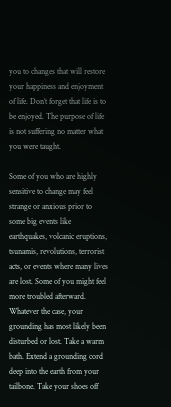you to changes that will restore your happiness and enjoyment of life. Don’t forget that life is to be enjoyed. The purpose of life is not suffering no matter what you were taught.

Some of you who are highly sensitive to change may feel strange or anxious prior to some big events like earthquakes, volcanic eruptions, tsunamis, revolutions, terrorist acts, or events where many lives are lost. Some of you might feel more troubled afterward. Whatever the case, your grounding has most likely been disturbed or lost. Take a warm bath. Extend a grounding cord deep into the earth from your tailbone. Take your shoes off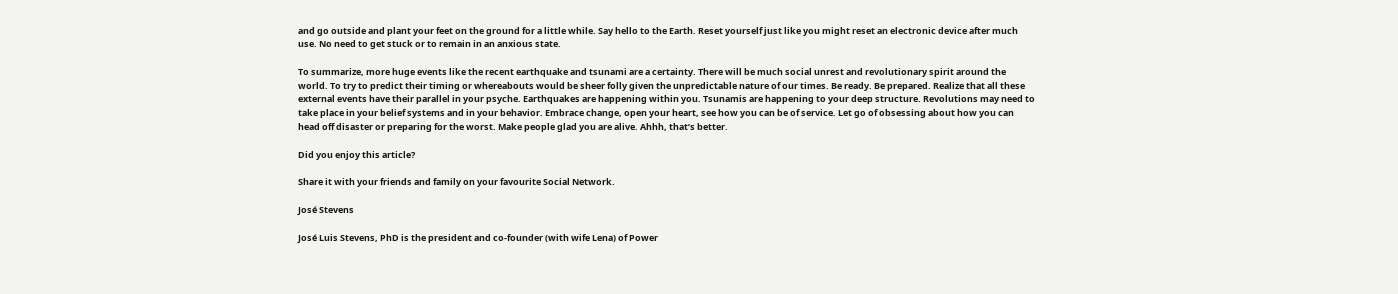and go outside and plant your feet on the ground for a little while. Say hello to the Earth. Reset yourself just like you might reset an electronic device after much use. No need to get stuck or to remain in an anxious state.

To summarize, more huge events like the recent earthquake and tsunami are a certainty. There will be much social unrest and revolutionary spirit around the world. To try to predict their timing or whereabouts would be sheer folly given the unpredictable nature of our times. Be ready. Be prepared. Realize that all these external events have their parallel in your psyche. Earthquakes are happening within you. Tsunamis are happening to your deep structure. Revolutions may need to take place in your belief systems and in your behavior. Embrace change, open your heart, see how you can be of service. Let go of obsessing about how you can head off disaster or preparing for the worst. Make people glad you are alive. Ahhh, that’s better.

Did you enjoy this article?

Share it with your friends and family on your favourite Social Network.

José Stevens

José Luis Stevens, PhD is the president and co-founder (with wife Lena) of Power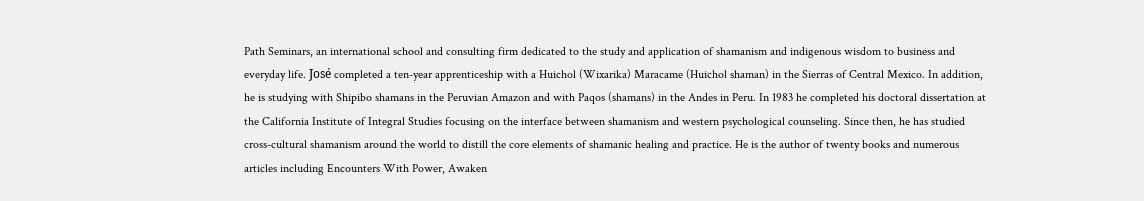Path Seminars, an international school and consulting firm dedicated to the study and application of shamanism and indigenous wisdom to business and everyday life. José completed a ten-year apprenticeship with a Huichol (Wixarika) Maracame (Huichol shaman) in the Sierras of Central Mexico. In addition, he is studying with Shipibo shamans in the Peruvian Amazon and with Paqos (shamans) in the Andes in Peru. In 1983 he completed his doctoral dissertation at the California Institute of Integral Studies focusing on the interface between shamanism and western psychological counseling. Since then, he has studied cross-cultural shamanism around the world to distill the core elements of shamanic healing and practice. He is the author of twenty books and numerous articles including Encounters With Power, Awaken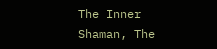The Inner Shaman, The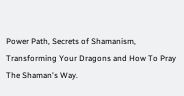Power Path, Secrets of Shamanism, Transforming Your Dragons and How To Pray The Shaman's Way.